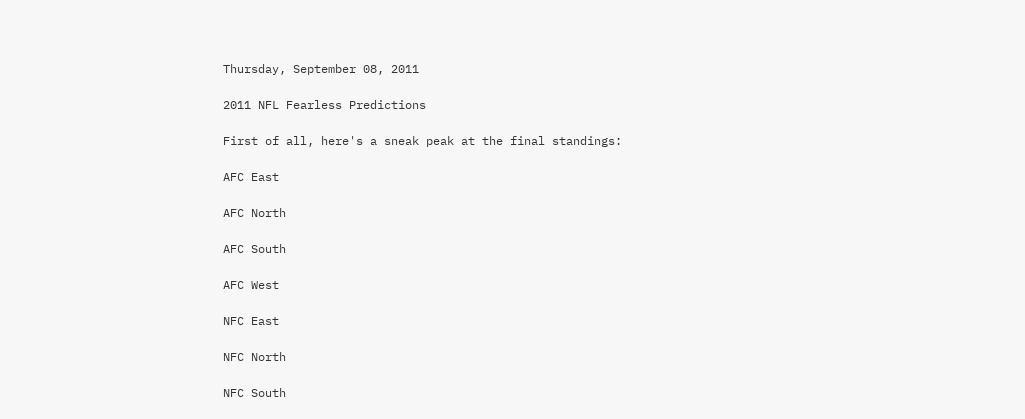Thursday, September 08, 2011

2011 NFL Fearless Predictions

First of all, here's a sneak peak at the final standings:

AFC East

AFC North

AFC South

AFC West

NFC East

NFC North

NFC South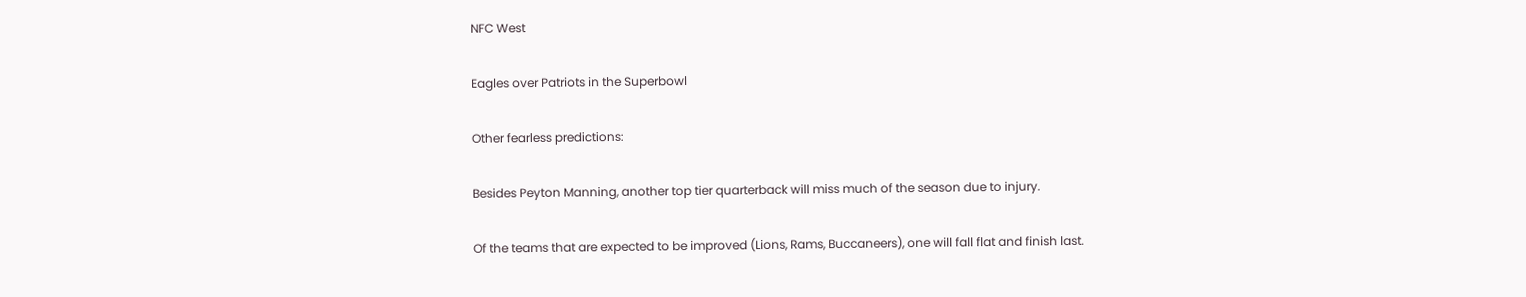NFC West

Eagles over Patriots in the Superbowl

Other fearless predictions:

Besides Peyton Manning, another top tier quarterback will miss much of the season due to injury.

Of the teams that are expected to be improved (Lions, Rams, Buccaneers), one will fall flat and finish last.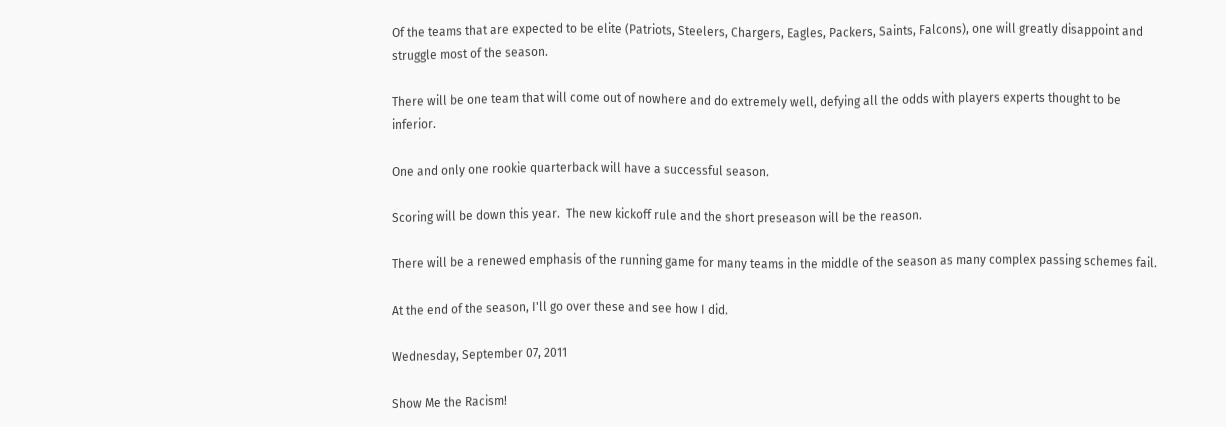Of the teams that are expected to be elite (Patriots, Steelers, Chargers, Eagles, Packers, Saints, Falcons), one will greatly disappoint and struggle most of the season.

There will be one team that will come out of nowhere and do extremely well, defying all the odds with players experts thought to be inferior.

One and only one rookie quarterback will have a successful season.

Scoring will be down this year.  The new kickoff rule and the short preseason will be the reason.

There will be a renewed emphasis of the running game for many teams in the middle of the season as many complex passing schemes fail.

At the end of the season, I'll go over these and see how I did.

Wednesday, September 07, 2011

Show Me the Racism!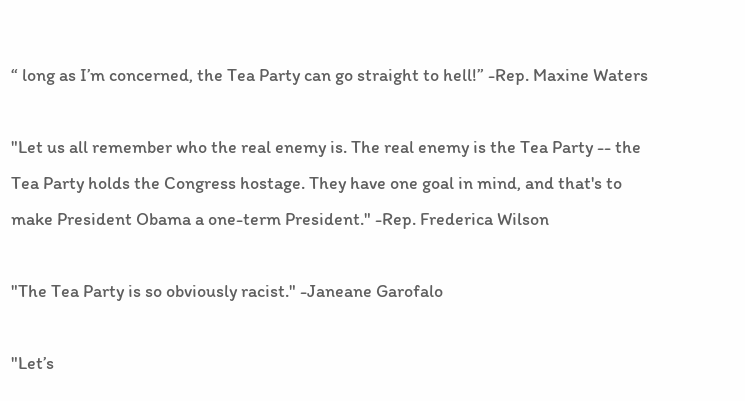“ long as I’m concerned, the Tea Party can go straight to hell!” -Rep. Maxine Waters

"Let us all remember who the real enemy is. The real enemy is the Tea Party -- the Tea Party holds the Congress hostage. They have one goal in mind, and that's to make President Obama a one-term President." -Rep. Frederica Wilson

"The Tea Party is so obviously racist." -Janeane Garofalo

"Let’s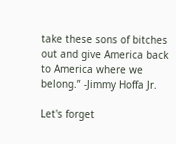take these sons of bitches out and give America back to America where we belong.” -Jimmy Hoffa Jr.

Let's forget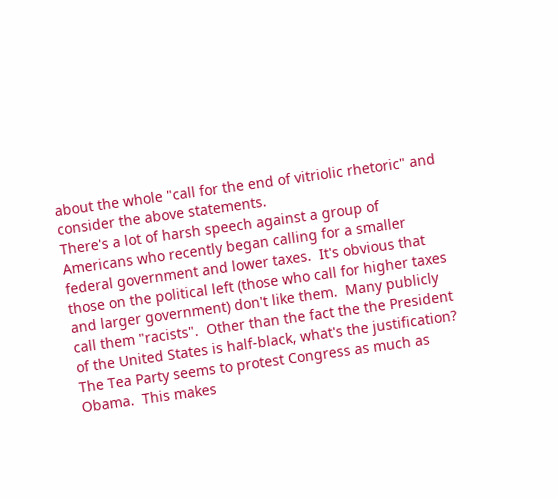about the whole "call for the end of vitriolic rhetoric" and consider the above statements.
There's a lot of harsh speech against a group of Americans who recently began calling for a smaller federal government and lower taxes.  It's obvious that those on the political left (those who call for higher taxes and larger government) don't like them.  Many publicly call them "racists".  Other than the fact the the President of the United States is half-black, what's the justification?
The Tea Party seems to protest Congress as much as Obama.  This makes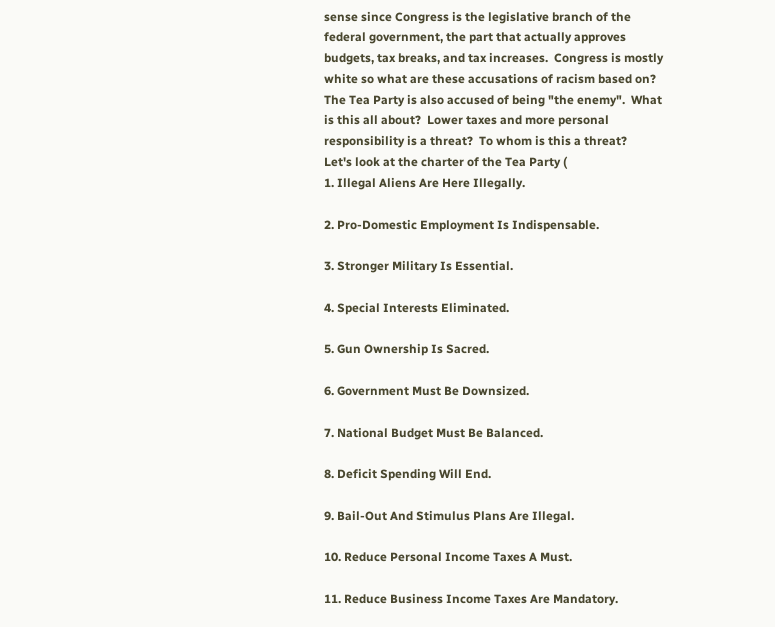sense since Congress is the legislative branch of the federal government, the part that actually approves budgets, tax breaks, and tax increases.  Congress is mostly white so what are these accusations of racism based on?
The Tea Party is also accused of being "the enemy".  What is this all about?  Lower taxes and more personal responsibility is a threat?  To whom is this a threat?
Let's look at the charter of the Tea Party (
1. Illegal Aliens Are Here Illegally.

2. Pro-Domestic Employment Is Indispensable.

3. Stronger Military Is Essential.

4. Special Interests Eliminated.

5. Gun Ownership Is Sacred.

6. Government Must Be Downsized.

7. National Budget Must Be Balanced.

8. Deficit Spending Will End.

9. Bail-Out And Stimulus Plans Are Illegal.

10. Reduce Personal Income Taxes A Must.

11. Reduce Business Income Taxes Are Mandatory.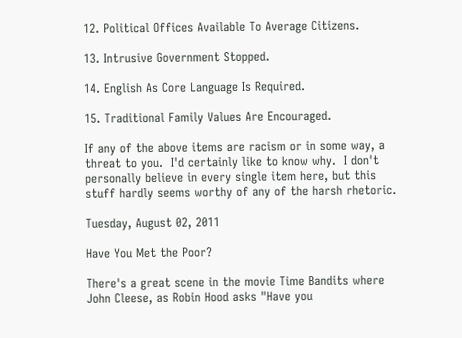12. Political Offices Available To Average Citizens.

13. Intrusive Government Stopped.

14. English As Core Language Is Required.

15. Traditional Family Values Are Encouraged.

If any of the above items are racism or in some way, a threat to you.  I'd certainly like to know why.  I don't personally believe in every single item here, but this stuff hardly seems worthy of any of the harsh rhetoric.

Tuesday, August 02, 2011

Have You Met the Poor?

There's a great scene in the movie Time Bandits where John Cleese, as Robin Hood asks "Have you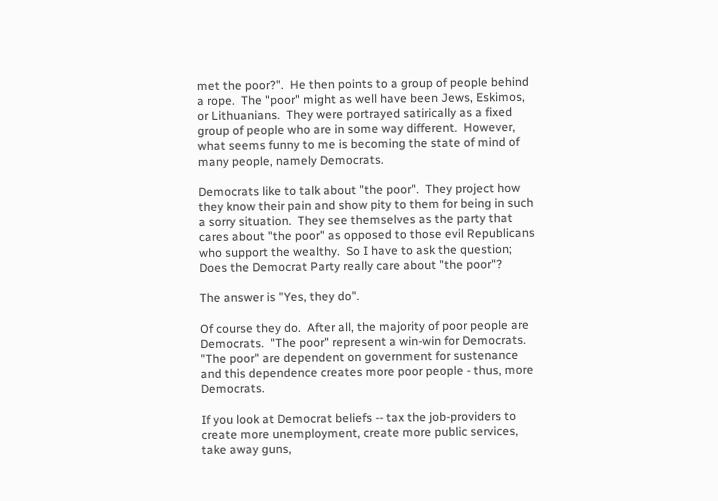met the poor?".  He then points to a group of people behind a rope.  The "poor" might as well have been Jews, Eskimos, or Lithuanians.  They were portrayed satirically as a fixed group of people who are in some way different.  However, what seems funny to me is becoming the state of mind of many people, namely Democrats.

Democrats like to talk about "the poor".  They project how they know their pain and show pity to them for being in such a sorry situation.  They see themselves as the party that cares about "the poor" as opposed to those evil Republicans who support the wealthy.  So I have to ask the question; Does the Democrat Party really care about "the poor"?

The answer is "Yes, they do".

Of course they do.  After all, the majority of poor people are Democrats.  "The poor" represent a win-win for Democrats.  "The poor" are dependent on government for sustenance and this dependence creates more poor people - thus, more Democrats.

If you look at Democrat beliefs -- tax the job-providers to create more unemployment, create more public services, take away guns,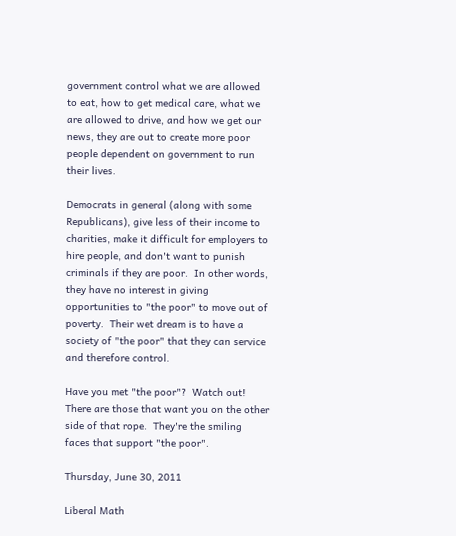government control what we are allowed to eat, how to get medical care, what we are allowed to drive, and how we get our news, they are out to create more poor people dependent on government to run their lives.

Democrats in general (along with some Republicans), give less of their income to charities, make it difficult for employers to hire people, and don't want to punish criminals if they are poor.  In other words, they have no interest in giving opportunities to "the poor" to move out of poverty.  Their wet dream is to have a society of "the poor" that they can service and therefore control.

Have you met "the poor"?  Watch out!  There are those that want you on the other side of that rope.  They're the smiling faces that support "the poor".

Thursday, June 30, 2011

Liberal Math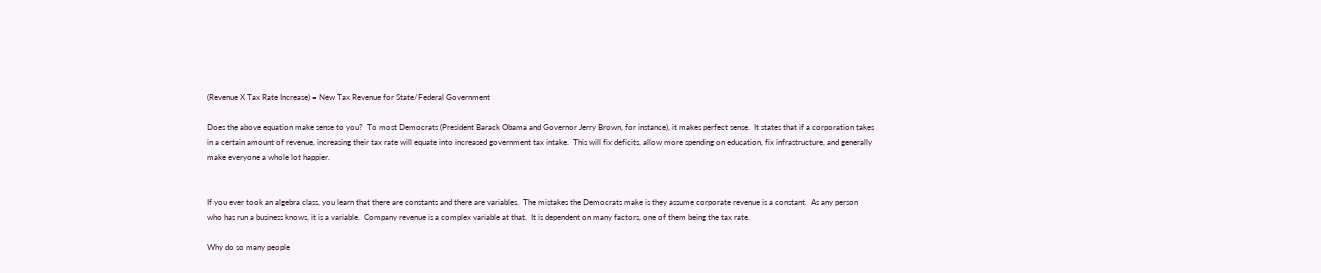(Revenue X Tax Rate Increase) = New Tax Revenue for State/Federal Government

Does the above equation make sense to you?  To most Democrats (President Barack Obama and Governor Jerry Brown, for instance), it makes perfect sense.  It states that if a corporation takes in a certain amount of revenue, increasing their tax rate will equate into increased government tax intake.  This will fix deficits, allow more spending on education, fix infrastructure, and generally make everyone a whole lot happier.


If you ever took an algebra class, you learn that there are constants and there are variables.  The mistakes the Democrats make is they assume corporate revenue is a constant.  As any person who has run a business knows, it is a variable.  Company revenue is a complex variable at that.  It is dependent on many factors, one of them being the tax rate.

Why do so many people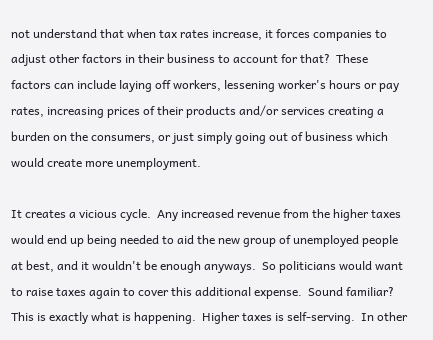not understand that when tax rates increase, it forces companies to adjust other factors in their business to account for that?  These factors can include laying off workers, lessening worker's hours or pay rates, increasing prices of their products and/or services creating a burden on the consumers, or just simply going out of business which would create more unemployment.

It creates a vicious cycle.  Any increased revenue from the higher taxes would end up being needed to aid the new group of unemployed people at best, and it wouldn't be enough anyways.  So politicians would want to raise taxes again to cover this additional expense.  Sound familiar?  This is exactly what is happening.  Higher taxes is self-serving.  In other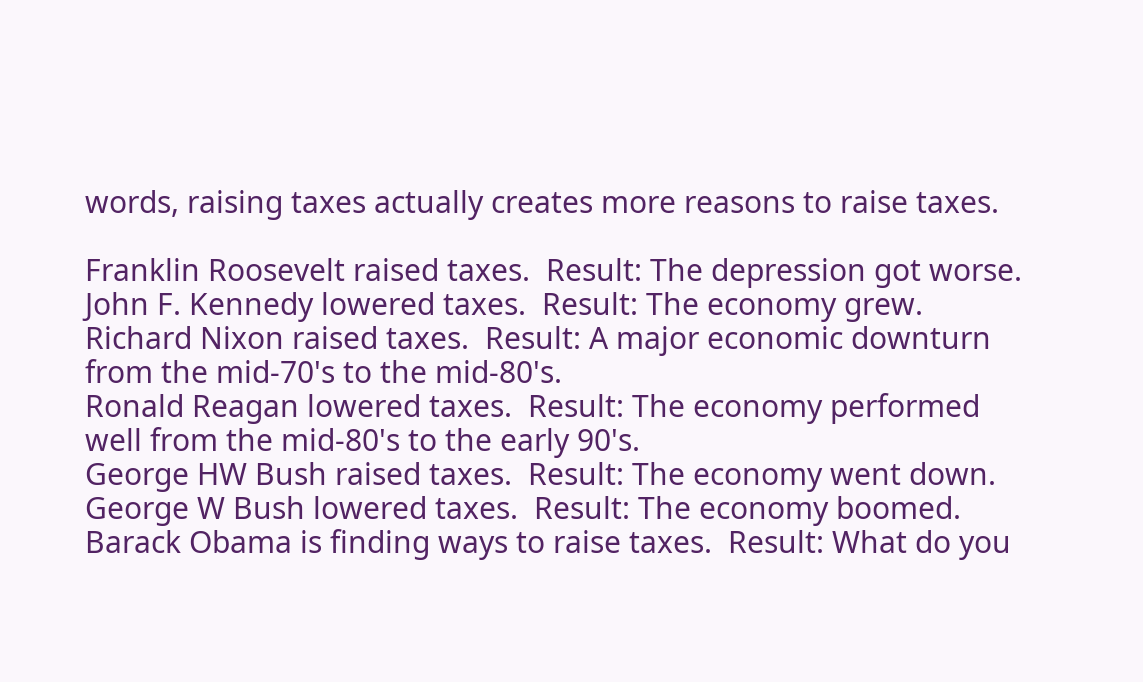words, raising taxes actually creates more reasons to raise taxes.

Franklin Roosevelt raised taxes.  Result: The depression got worse.
John F. Kennedy lowered taxes.  Result: The economy grew.
Richard Nixon raised taxes.  Result: A major economic downturn from the mid-70's to the mid-80's.
Ronald Reagan lowered taxes.  Result: The economy performed well from the mid-80's to the early 90's.
George HW Bush raised taxes.  Result: The economy went down.
George W Bush lowered taxes.  Result: The economy boomed.
Barack Obama is finding ways to raise taxes.  Result: What do you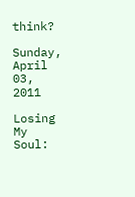think?

Sunday, April 03, 2011

Losing My Soul: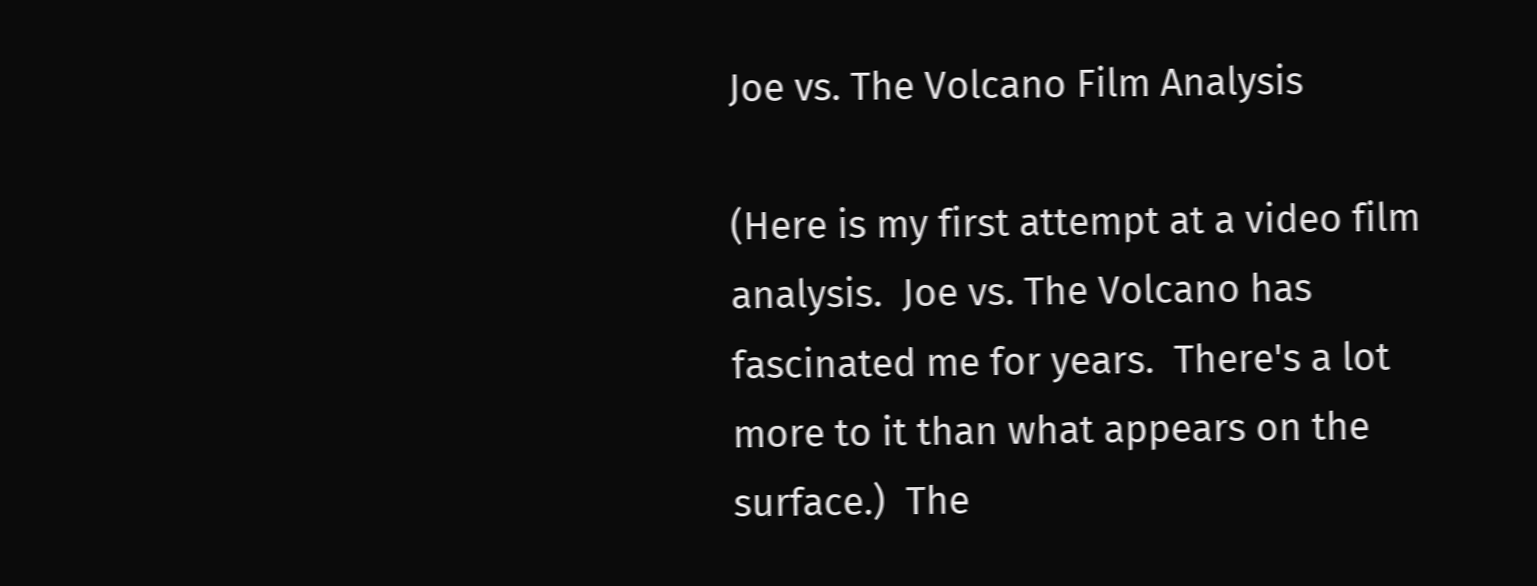Joe vs. The Volcano Film Analysis

(Here is my first attempt at a video film analysis.  Joe vs. The Volcano has fascinated me for years.  There's a lot more to it than what appears on the surface.)  The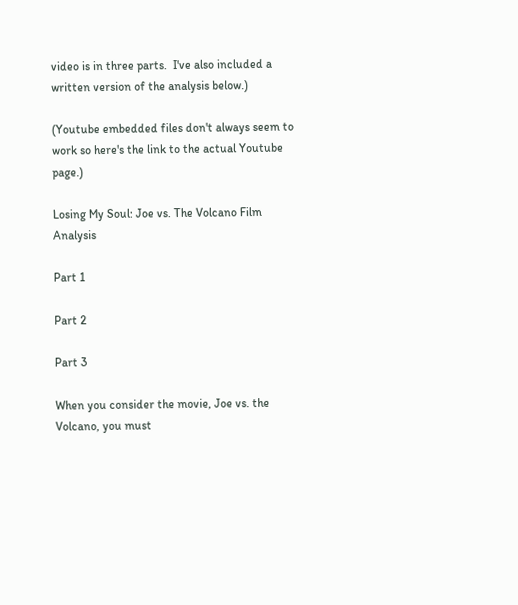video is in three parts.  I've also included a written version of the analysis below.)

(Youtube embedded files don't always seem to work so here's the link to the actual Youtube page.)

Losing My Soul: Joe vs. The Volcano Film Analysis

Part 1

Part 2

Part 3

When you consider the movie, Joe vs. the Volcano, you must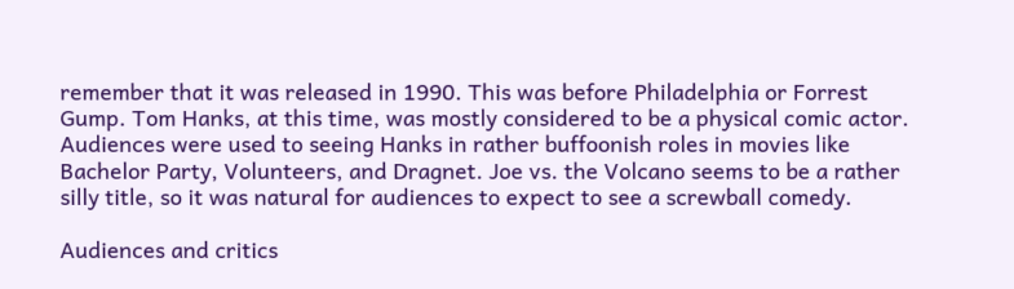remember that it was released in 1990. This was before Philadelphia or Forrest Gump. Tom Hanks, at this time, was mostly considered to be a physical comic actor. Audiences were used to seeing Hanks in rather buffoonish roles in movies like Bachelor Party, Volunteers, and Dragnet. Joe vs. the Volcano seems to be a rather silly title, so it was natural for audiences to expect to see a screwball comedy.

Audiences and critics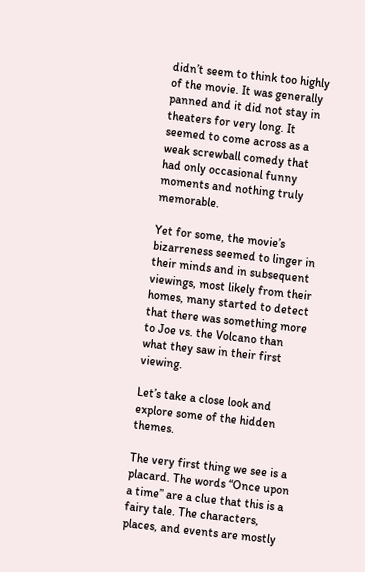didn’t seem to think too highly of the movie. It was generally panned and it did not stay in theaters for very long. It seemed to come across as a weak screwball comedy that had only occasional funny moments and nothing truly memorable.

Yet for some, the movie’s bizarreness seemed to linger in their minds and in subsequent viewings, most likely from their homes, many started to detect that there was something more to Joe vs. the Volcano than what they saw in their first viewing.

Let’s take a close look and explore some of the hidden themes.

The very first thing we see is a placard. The words “Once upon a time” are a clue that this is a fairy tale. The characters, places, and events are mostly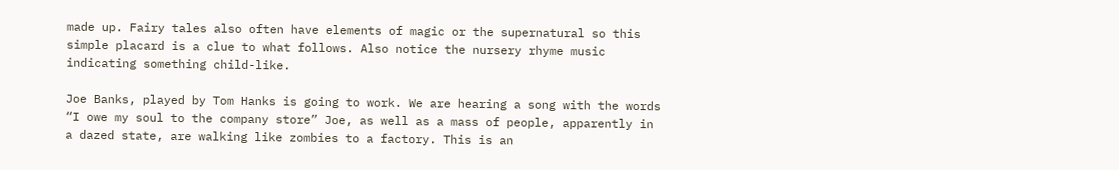made up. Fairy tales also often have elements of magic or the supernatural so this simple placard is a clue to what follows. Also notice the nursery rhyme music indicating something child-like.

Joe Banks, played by Tom Hanks is going to work. We are hearing a song with the words “I owe my soul to the company store” Joe, as well as a mass of people, apparently in a dazed state, are walking like zombies to a factory. This is an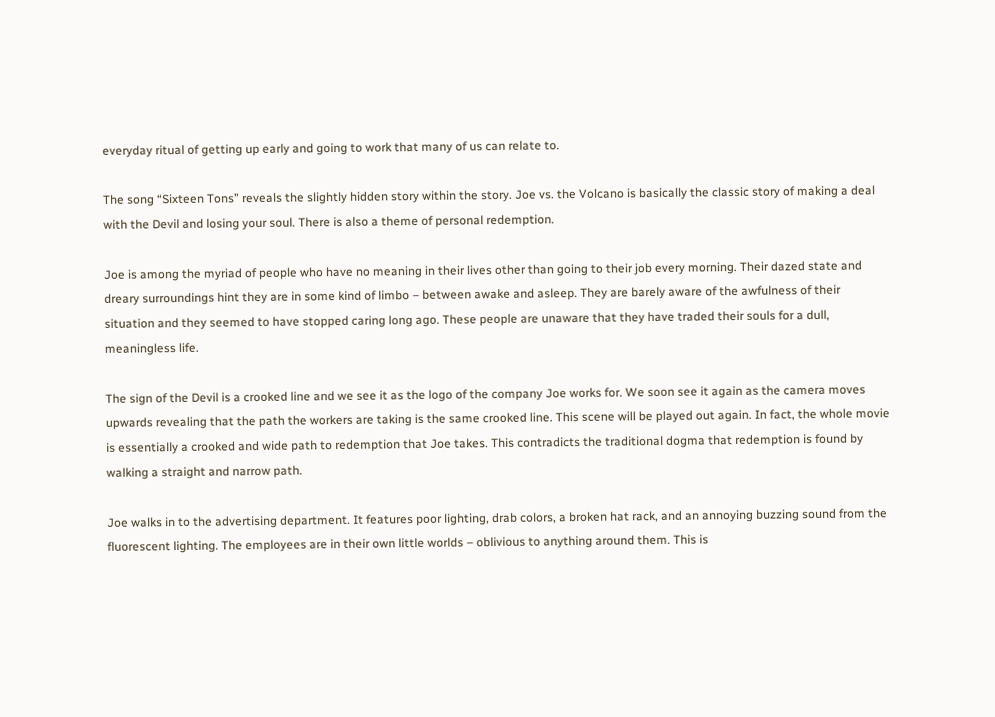everyday ritual of getting up early and going to work that many of us can relate to.

The song “Sixteen Tons” reveals the slightly hidden story within the story. Joe vs. the Volcano is basically the classic story of making a deal with the Devil and losing your soul. There is also a theme of personal redemption.

Joe is among the myriad of people who have no meaning in their lives other than going to their job every morning. Their dazed state and dreary surroundings hint they are in some kind of limbo – between awake and asleep. They are barely aware of the awfulness of their situation and they seemed to have stopped caring long ago. These people are unaware that they have traded their souls for a dull, meaningless life.

The sign of the Devil is a crooked line and we see it as the logo of the company Joe works for. We soon see it again as the camera moves upwards revealing that the path the workers are taking is the same crooked line. This scene will be played out again. In fact, the whole movie is essentially a crooked and wide path to redemption that Joe takes. This contradicts the traditional dogma that redemption is found by walking a straight and narrow path.

Joe walks in to the advertising department. It features poor lighting, drab colors, a broken hat rack, and an annoying buzzing sound from the fluorescent lighting. The employees are in their own little worlds – oblivious to anything around them. This is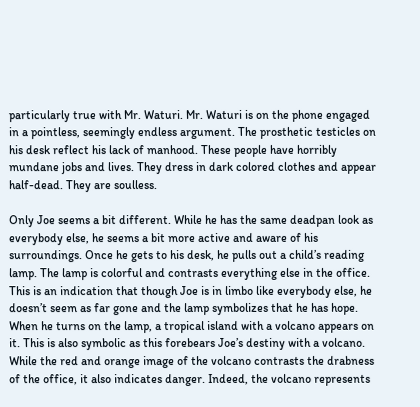particularly true with Mr. Waturi. Mr. Waturi is on the phone engaged in a pointless, seemingly endless argument. The prosthetic testicles on his desk reflect his lack of manhood. These people have horribly mundane jobs and lives. They dress in dark colored clothes and appear half-dead. They are soulless.

Only Joe seems a bit different. While he has the same deadpan look as everybody else, he seems a bit more active and aware of his surroundings. Once he gets to his desk, he pulls out a child’s reading lamp. The lamp is colorful and contrasts everything else in the office. This is an indication that though Joe is in limbo like everybody else, he doesn’t seem as far gone and the lamp symbolizes that he has hope. When he turns on the lamp, a tropical island with a volcano appears on it. This is also symbolic as this forebears Joe’s destiny with a volcano. While the red and orange image of the volcano contrasts the drabness of the office, it also indicates danger. Indeed, the volcano represents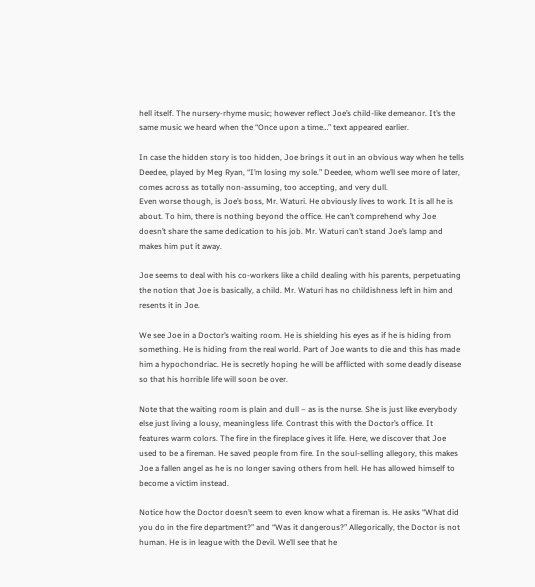hell itself. The nursery-rhyme music; however reflect Joe’s child-like demeanor. It’s the same music we heard when the “Once upon a time…” text appeared earlier.

In case the hidden story is too hidden, Joe brings it out in an obvious way when he tells Deedee, played by Meg Ryan, “I’m losing my sole.” Deedee, whom we’ll see more of later, comes across as totally non-assuming, too accepting, and very dull.
Even worse though, is Joe’s boss, Mr. Waturi. He obviously lives to work. It is all he is about. To him, there is nothing beyond the office. He can’t comprehend why Joe doesn’t share the same dedication to his job. Mr. Waturi can’t stand Joe’s lamp and makes him put it away.

Joe seems to deal with his co-workers like a child dealing with his parents, perpetuating the notion that Joe is basically, a child. Mr. Waturi has no childishness left in him and resents it in Joe.

We see Joe in a Doctor’s waiting room. He is shielding his eyes as if he is hiding from something. He is hiding from the real world. Part of Joe wants to die and this has made him a hypochondriac. He is secretly hoping he will be afflicted with some deadly disease so that his horrible life will soon be over.

Note that the waiting room is plain and dull – as is the nurse. She is just like everybody else just living a lousy, meaningless life. Contrast this with the Doctor’s office. It features warm colors. The fire in the fireplace gives it life. Here, we discover that Joe used to be a fireman. He saved people from fire. In the soul-selling allegory, this makes Joe a fallen angel as he is no longer saving others from hell. He has allowed himself to become a victim instead.

Notice how the Doctor doesn’t seem to even know what a fireman is. He asks “What did you do in the fire department?” and “Was it dangerous?” Allegorically, the Doctor is not human. He is in league with the Devil. We’ll see that he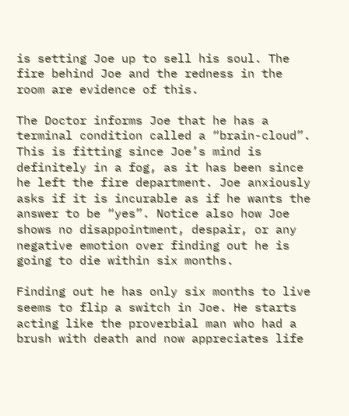is setting Joe up to sell his soul. The fire behind Joe and the redness in the room are evidence of this.

The Doctor informs Joe that he has a terminal condition called a “brain-cloud”. This is fitting since Joe’s mind is definitely in a fog, as it has been since he left the fire department. Joe anxiously asks if it is incurable as if he wants the answer to be “yes”. Notice also how Joe shows no disappointment, despair, or any negative emotion over finding out he is going to die within six months.

Finding out he has only six months to live seems to flip a switch in Joe. He starts acting like the proverbial man who had a brush with death and now appreciates life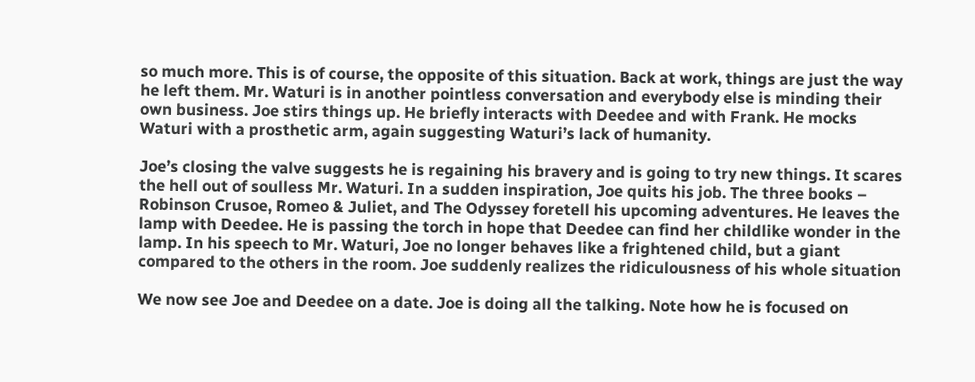so much more. This is of course, the opposite of this situation. Back at work, things are just the way he left them. Mr. Waturi is in another pointless conversation and everybody else is minding their own business. Joe stirs things up. He briefly interacts with Deedee and with Frank. He mocks Waturi with a prosthetic arm, again suggesting Waturi’s lack of humanity.

Joe’s closing the valve suggests he is regaining his bravery and is going to try new things. It scares the hell out of soulless Mr. Waturi. In a sudden inspiration, Joe quits his job. The three books – Robinson Crusoe, Romeo & Juliet, and The Odyssey foretell his upcoming adventures. He leaves the lamp with Deedee. He is passing the torch in hope that Deedee can find her childlike wonder in the lamp. In his speech to Mr. Waturi, Joe no longer behaves like a frightened child, but a giant compared to the others in the room. Joe suddenly realizes the ridiculousness of his whole situation

We now see Joe and Deedee on a date. Joe is doing all the talking. Note how he is focused on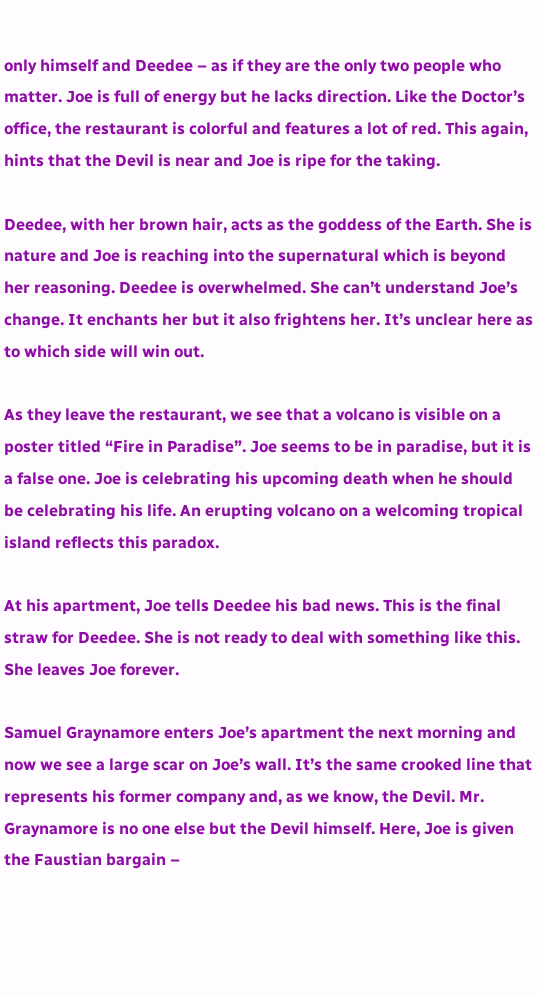only himself and Deedee – as if they are the only two people who matter. Joe is full of energy but he lacks direction. Like the Doctor’s office, the restaurant is colorful and features a lot of red. This again, hints that the Devil is near and Joe is ripe for the taking.

Deedee, with her brown hair, acts as the goddess of the Earth. She is nature and Joe is reaching into the supernatural which is beyond her reasoning. Deedee is overwhelmed. She can’t understand Joe’s change. It enchants her but it also frightens her. It’s unclear here as to which side will win out.

As they leave the restaurant, we see that a volcano is visible on a poster titled “Fire in Paradise”. Joe seems to be in paradise, but it is a false one. Joe is celebrating his upcoming death when he should be celebrating his life. An erupting volcano on a welcoming tropical island reflects this paradox.

At his apartment, Joe tells Deedee his bad news. This is the final straw for Deedee. She is not ready to deal with something like this. She leaves Joe forever.

Samuel Graynamore enters Joe’s apartment the next morning and now we see a large scar on Joe’s wall. It’s the same crooked line that represents his former company and, as we know, the Devil. Mr. Graynamore is no one else but the Devil himself. Here, Joe is given the Faustian bargain –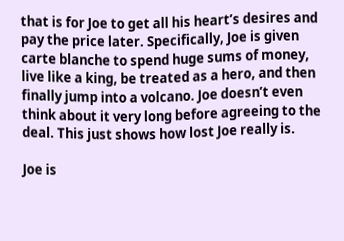that is for Joe to get all his heart’s desires and pay the price later. Specifically, Joe is given carte blanche to spend huge sums of money, live like a king, be treated as a hero, and then finally jump into a volcano. Joe doesn’t even think about it very long before agreeing to the deal. This just shows how lost Joe really is.

Joe is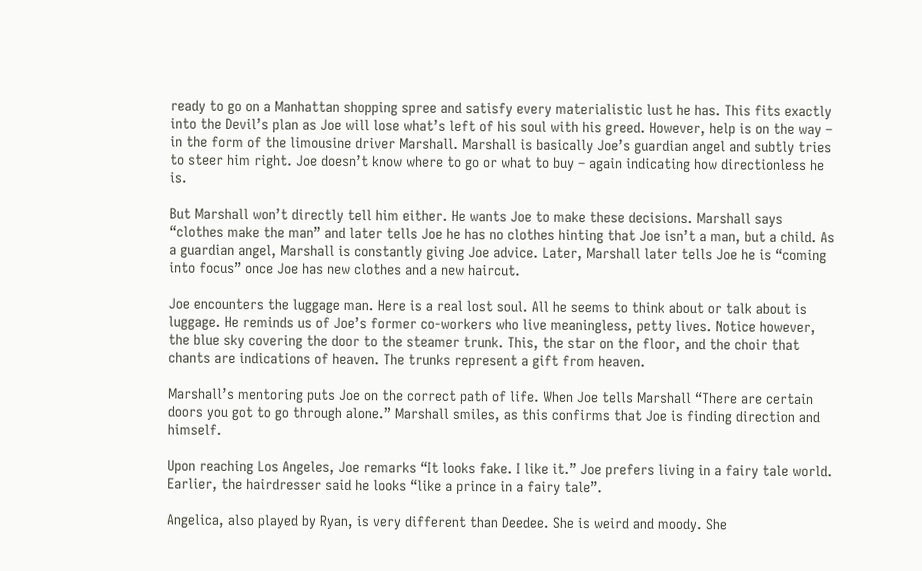ready to go on a Manhattan shopping spree and satisfy every materialistic lust he has. This fits exactly into the Devil’s plan as Joe will lose what’s left of his soul with his greed. However, help is on the way – in the form of the limousine driver Marshall. Marshall is basically Joe’s guardian angel and subtly tries to steer him right. Joe doesn’t know where to go or what to buy – again indicating how directionless he is.

But Marshall won’t directly tell him either. He wants Joe to make these decisions. Marshall says “clothes make the man” and later tells Joe he has no clothes hinting that Joe isn’t a man, but a child. As a guardian angel, Marshall is constantly giving Joe advice. Later, Marshall later tells Joe he is “coming into focus” once Joe has new clothes and a new haircut.

Joe encounters the luggage man. Here is a real lost soul. All he seems to think about or talk about is luggage. He reminds us of Joe’s former co-workers who live meaningless, petty lives. Notice however, the blue sky covering the door to the steamer trunk. This, the star on the floor, and the choir that chants are indications of heaven. The trunks represent a gift from heaven.

Marshall’s mentoring puts Joe on the correct path of life. When Joe tells Marshall “There are certain doors you got to go through alone.” Marshall smiles, as this confirms that Joe is finding direction and himself.

Upon reaching Los Angeles, Joe remarks “It looks fake. I like it.” Joe prefers living in a fairy tale world. Earlier, the hairdresser said he looks “like a prince in a fairy tale”.

Angelica, also played by Ryan, is very different than Deedee. She is weird and moody. She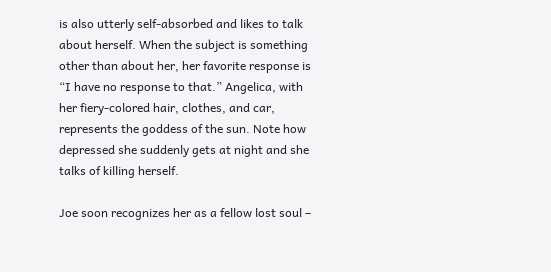is also utterly self-absorbed and likes to talk about herself. When the subject is something other than about her, her favorite response is “I have no response to that.” Angelica, with her fiery-colored hair, clothes, and car, represents the goddess of the sun. Note how depressed she suddenly gets at night and she talks of killing herself.

Joe soon recognizes her as a fellow lost soul –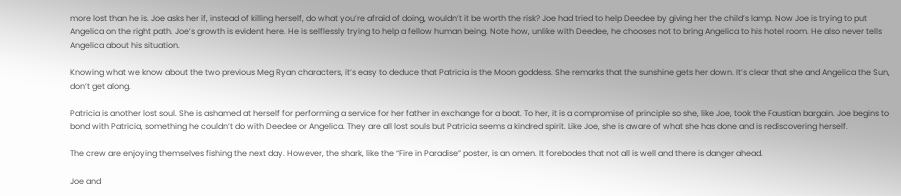more lost than he is. Joe asks her if, instead of killing herself, do what you’re afraid of doing, wouldn’t it be worth the risk? Joe had tried to help Deedee by giving her the child’s lamp. Now Joe is trying to put Angelica on the right path. Joe’s growth is evident here. He is selflessly trying to help a fellow human being. Note how, unlike with Deedee, he chooses not to bring Angelica to his hotel room. He also never tells Angelica about his situation.

Knowing what we know about the two previous Meg Ryan characters, it’s easy to deduce that Patricia is the Moon goddess. She remarks that the sunshine gets her down. It’s clear that she and Angelica the Sun, don’t get along.

Patricia is another lost soul. She is ashamed at herself for performing a service for her father in exchange for a boat. To her, it is a compromise of principle so she, like Joe, took the Faustian bargain. Joe begins to bond with Patricia, something he couldn’t do with Deedee or Angelica. They are all lost souls but Patricia seems a kindred spirit. Like Joe, she is aware of what she has done and is rediscovering herself.

The crew are enjoying themselves fishing the next day. However, the shark, like the “Fire in Paradise” poster, is an omen. It forebodes that not all is well and there is danger ahead.

Joe and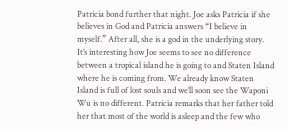Patricia bond further that night. Joe asks Patricia if she believes in God and Patricia answers “I believe in myself.” After all, she is a god in the underlying story. It’s interesting how Joe seems to see no difference between a tropical island he is going to and Staten Island where he is coming from. We already know Staten Island is full of lost souls and we’ll soon see the Waponi Wu is no different. Patricia remarks that her father told her that most of the world is asleep and the few who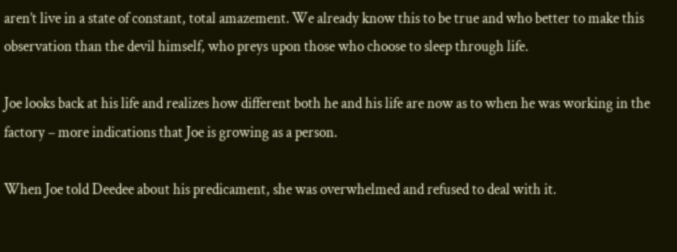aren’t live in a state of constant, total amazement. We already know this to be true and who better to make this observation than the devil himself, who preys upon those who choose to sleep through life.

Joe looks back at his life and realizes how different both he and his life are now as to when he was working in the factory – more indications that Joe is growing as a person.

When Joe told Deedee about his predicament, she was overwhelmed and refused to deal with it.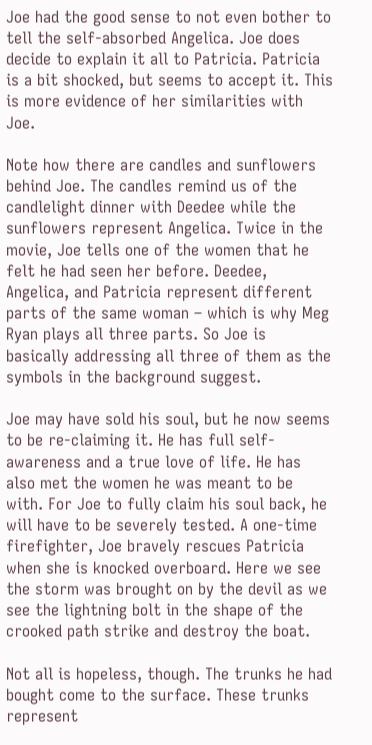Joe had the good sense to not even bother to tell the self-absorbed Angelica. Joe does decide to explain it all to Patricia. Patricia is a bit shocked, but seems to accept it. This is more evidence of her similarities with Joe.

Note how there are candles and sunflowers behind Joe. The candles remind us of the candlelight dinner with Deedee while the sunflowers represent Angelica. Twice in the movie, Joe tells one of the women that he felt he had seen her before. Deedee, Angelica, and Patricia represent different parts of the same woman – which is why Meg Ryan plays all three parts. So Joe is basically addressing all three of them as the symbols in the background suggest.

Joe may have sold his soul, but he now seems to be re-claiming it. He has full self-awareness and a true love of life. He has also met the women he was meant to be with. For Joe to fully claim his soul back, he will have to be severely tested. A one-time firefighter, Joe bravely rescues Patricia when she is knocked overboard. Here we see the storm was brought on by the devil as we see the lightning bolt in the shape of the crooked path strike and destroy the boat.

Not all is hopeless, though. The trunks he had bought come to the surface. These trunks represent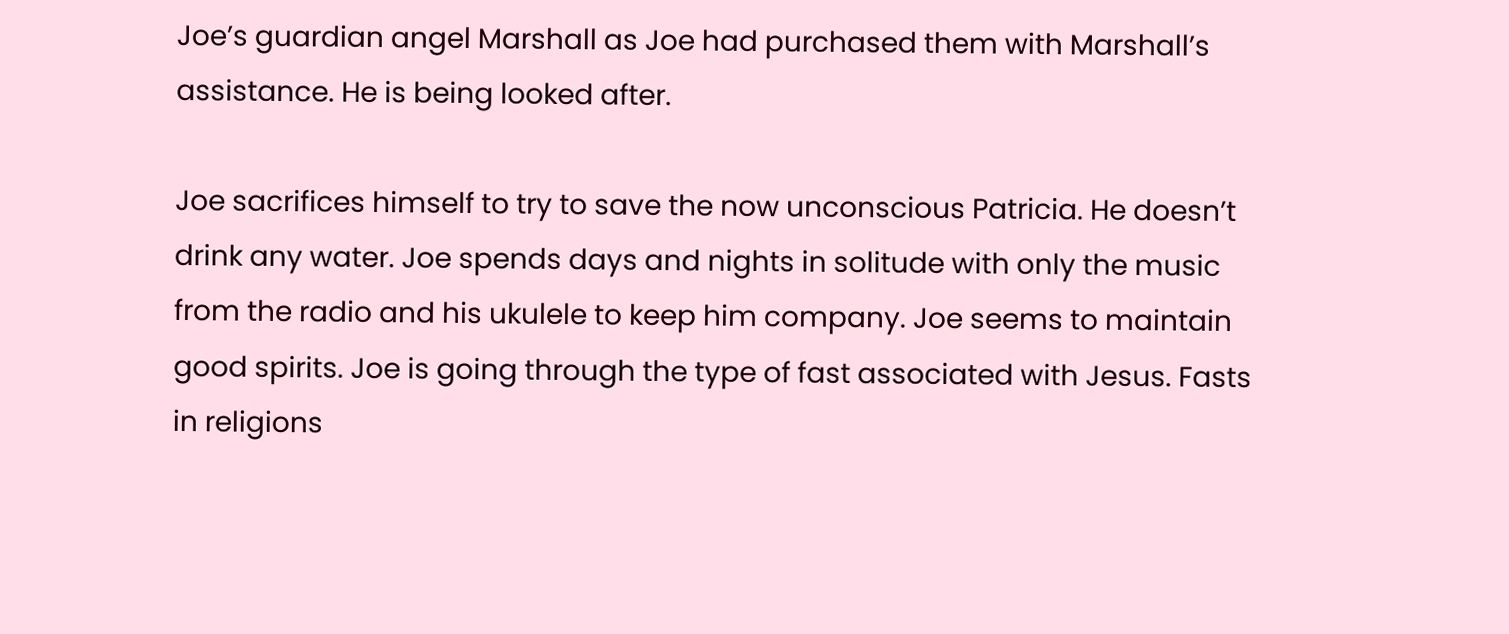Joe’s guardian angel Marshall as Joe had purchased them with Marshall’s assistance. He is being looked after.

Joe sacrifices himself to try to save the now unconscious Patricia. He doesn’t drink any water. Joe spends days and nights in solitude with only the music from the radio and his ukulele to keep him company. Joe seems to maintain good spirits. Joe is going through the type of fast associated with Jesus. Fasts in religions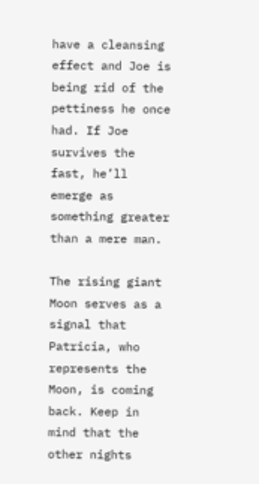have a cleansing effect and Joe is being rid of the pettiness he once had. If Joe survives the fast, he’ll emerge as something greater than a mere man.

The rising giant Moon serves as a signal that Patricia, who represents the Moon, is coming back. Keep in mind that the other nights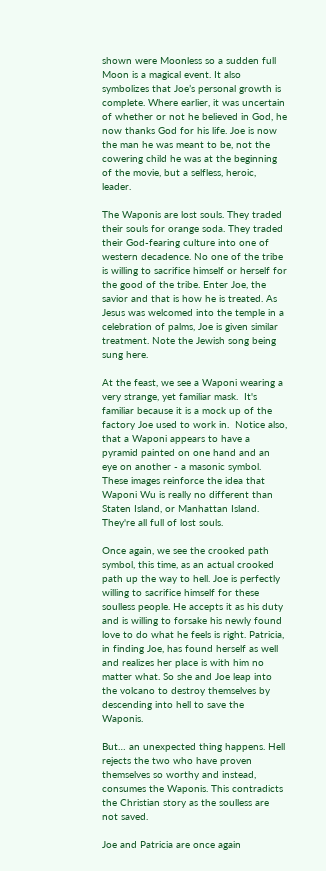shown were Moonless so a sudden full Moon is a magical event. It also symbolizes that Joe’s personal growth is complete. Where earlier, it was uncertain of whether or not he believed in God, he now thanks God for his life. Joe is now the man he was meant to be, not the cowering child he was at the beginning of the movie, but a selfless, heroic, leader.

The Waponis are lost souls. They traded their souls for orange soda. They traded their God-fearing culture into one of western decadence. No one of the tribe is willing to sacrifice himself or herself for the good of the tribe. Enter Joe, the savior and that is how he is treated. As Jesus was welcomed into the temple in a celebration of palms, Joe is given similar treatment. Note the Jewish song being sung here.

At the feast, we see a Waponi wearing a very strange, yet familiar mask.  It's familiar because it is a mock up of the factory Joe used to work in.  Notice also, that a Waponi appears to have a pyramid painted on one hand and an eye on another - a masonic symbol.  These images reinforce the idea that Waponi Wu is really no different than Staten Island, or Manhattan Island.  They're all full of lost souls.

Once again, we see the crooked path symbol, this time, as an actual crooked path up the way to hell. Joe is perfectly willing to sacrifice himself for these soulless people. He accepts it as his duty and is willing to forsake his newly found love to do what he feels is right. Patricia, in finding Joe, has found herself as well and realizes her place is with him no matter what. So she and Joe leap into the volcano to destroy themselves by descending into hell to save the Waponis.

But… an unexpected thing happens. Hell rejects the two who have proven themselves so worthy and instead, consumes the Waponis. This contradicts the Christian story as the soulless are not saved.

Joe and Patricia are once again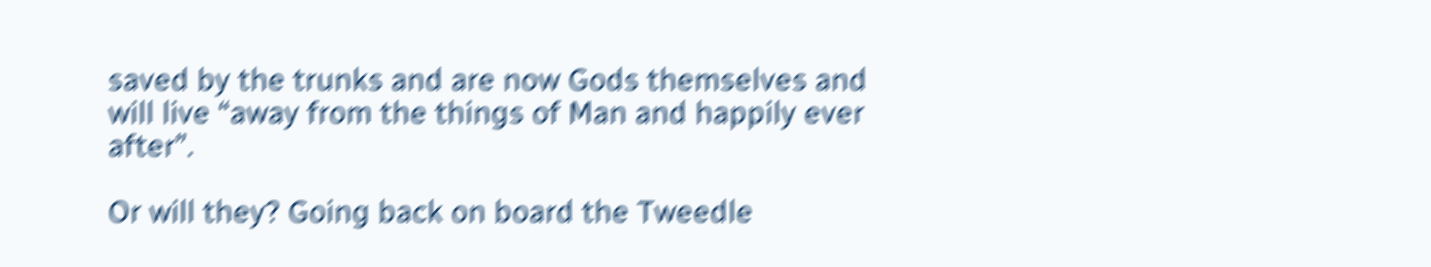saved by the trunks and are now Gods themselves and will live “away from the things of Man and happily ever after”.

Or will they? Going back on board the Tweedle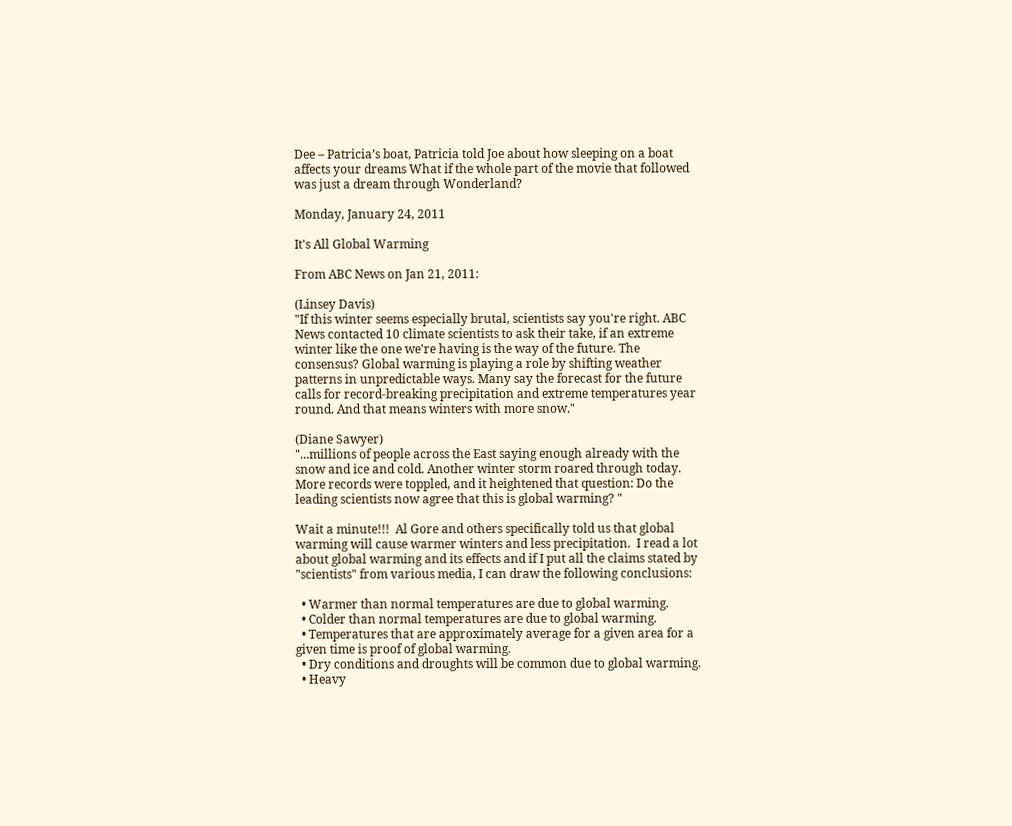Dee – Patricia’s boat, Patricia told Joe about how sleeping on a boat affects your dreams What if the whole part of the movie that followed was just a dream through Wonderland?

Monday, January 24, 2011

It's All Global Warming

From ABC News on Jan 21, 2011:

(Linsey Davis)
"If this winter seems especially brutal, scientists say you're right. ABC News contacted 10 climate scientists to ask their take, if an extreme winter like the one we're having is the way of the future. The consensus? Global warming is playing a role by shifting weather patterns in unpredictable ways. Many say the forecast for the future calls for record-breaking precipitation and extreme temperatures year round. And that means winters with more snow."

(Diane Sawyer)
"...millions of people across the East saying enough already with the snow and ice and cold. Another winter storm roared through today. More records were toppled, and it heightened that question: Do the leading scientists now agree that this is global warming? "

Wait a minute!!!  Al Gore and others specifically told us that global warming will cause warmer winters and less precipitation.  I read a lot about global warming and its effects and if I put all the claims stated by "scientists" from various media, I can draw the following conclusions:

  • Warmer than normal temperatures are due to global warming.
  • Colder than normal temperatures are due to global warming.
  • Temperatures that are approximately average for a given area for a given time is proof of global warming.
  • Dry conditions and droughts will be common due to global warming.
  • Heavy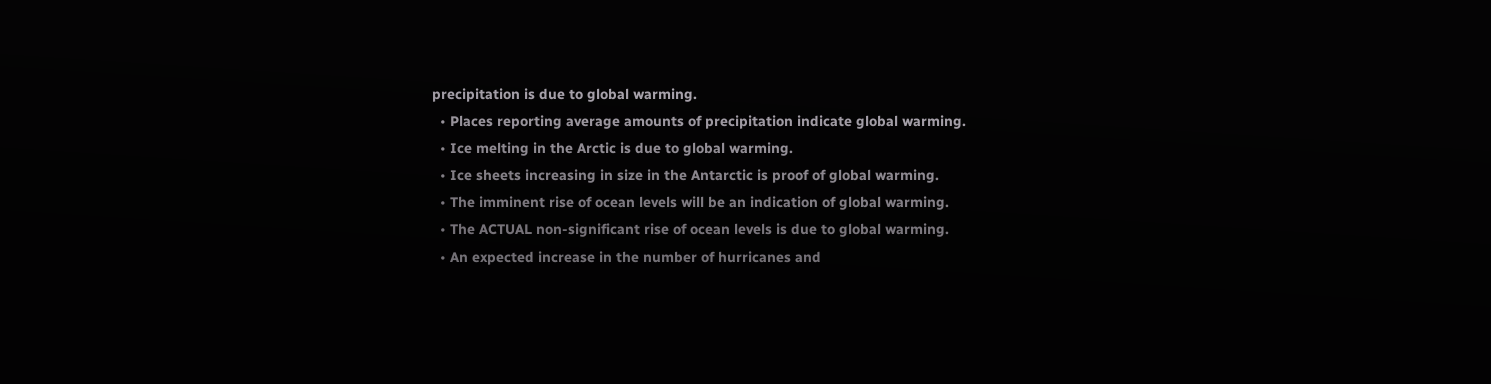precipitation is due to global warming.
  • Places reporting average amounts of precipitation indicate global warming.
  • Ice melting in the Arctic is due to global warming.
  • Ice sheets increasing in size in the Antarctic is proof of global warming.
  • The imminent rise of ocean levels will be an indication of global warming.
  • The ACTUAL non-significant rise of ocean levels is due to global warming.
  • An expected increase in the number of hurricanes and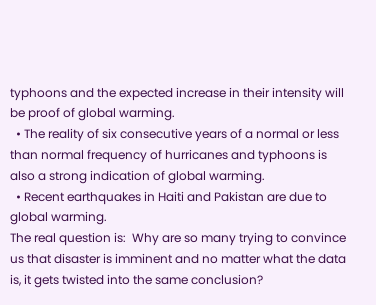typhoons and the expected increase in their intensity will be proof of global warming.
  • The reality of six consecutive years of a normal or less than normal frequency of hurricanes and typhoons is also a strong indication of global warming.
  • Recent earthquakes in Haiti and Pakistan are due to global warming.
The real question is:  Why are so many trying to convince us that disaster is imminent and no matter what the data is, it gets twisted into the same conclusion?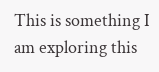This is something I am exploring this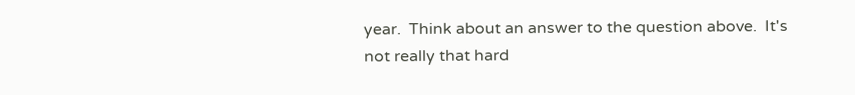year.  Think about an answer to the question above.  It's not really that hard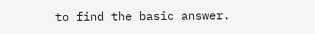to find the basic answer.